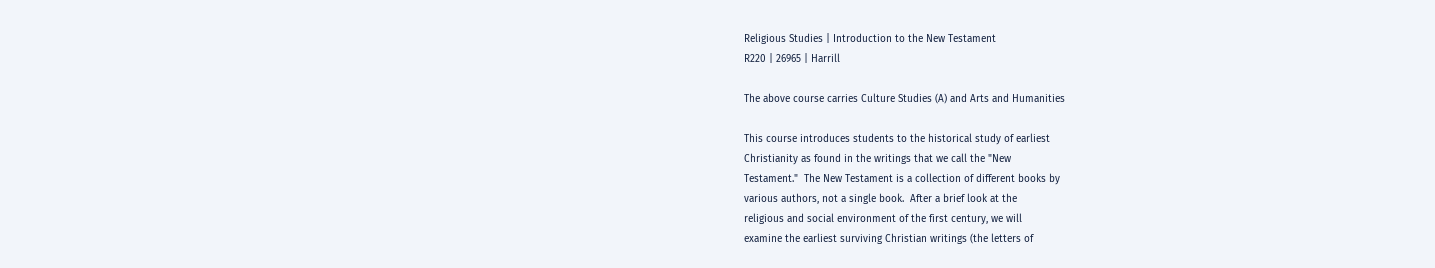Religious Studies | Introduction to the New Testament
R220 | 26965 | Harrill

The above course carries Culture Studies (A) and Arts and Humanities

This course introduces students to the historical study of earliest
Christianity as found in the writings that we call the "New
Testament."  The New Testament is a collection of different books by
various authors, not a single book.  After a brief look at the
religious and social environment of the first century, we will
examine the earliest surviving Christian writings (the letters of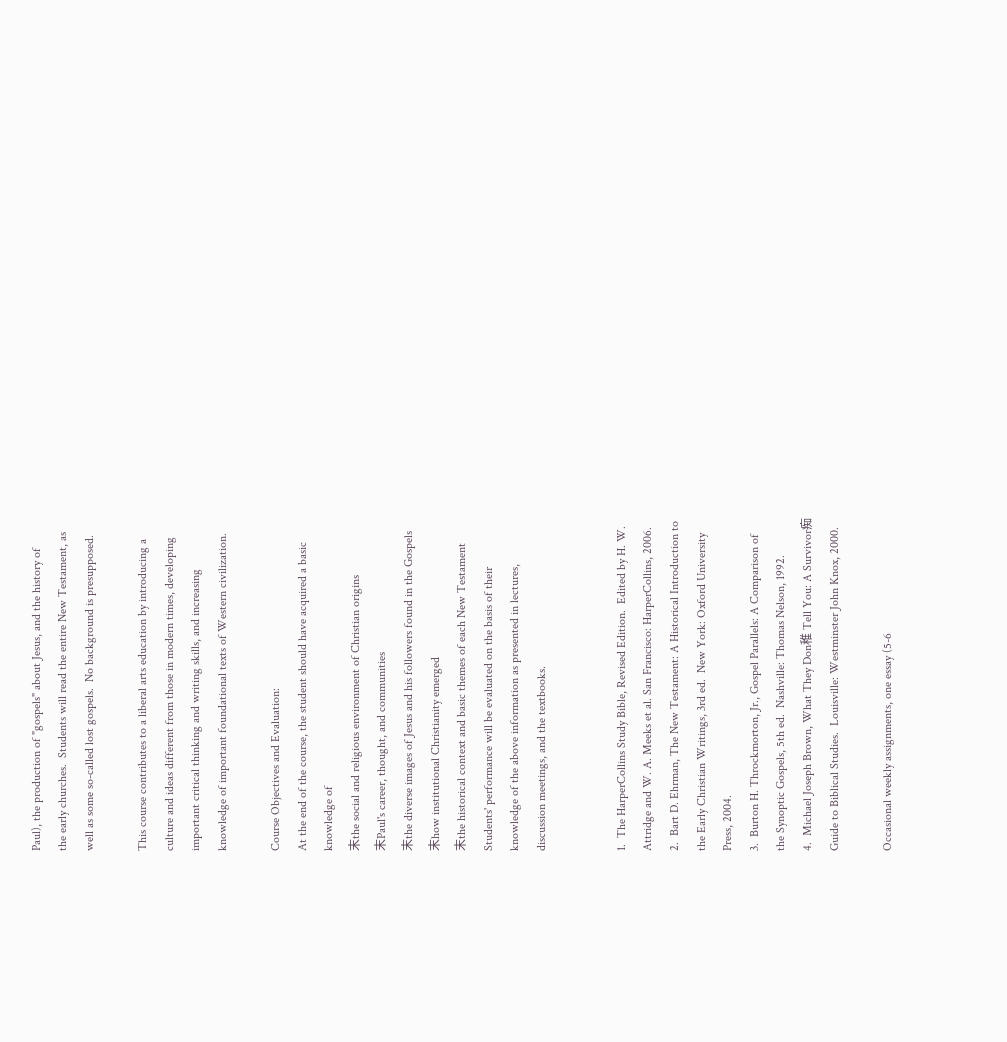Paul), the production of "gospels" about Jesus, and the history of
the early churches.  Students will read the entire New Testament, as
well as some so-called lost gospels.  No background is presupposed.

This course contributes to a liberal arts education by introducing a
culture and ideas different from those in modern times, developing
important critical thinking and writing skills, and increasing
knowledge of important foundational texts of Western civilization.

Course Objectives and Evaluation:
At the end of the course, the student should have acquired a basic
knowledge of
末the social and religious environment of Christian origins
末Paul's career, thought, and communities
末the diverse images of Jesus and his followers found in the Gospels
末how institutional Christianity emerged
末the historical context and basic themes of each New Testament
Students' performance will be evaluated on the basis of their
knowledge of the above information as presented in lectures,
discussion meetings, and the textbooks.


1.  The HarperCollins Study Bible, Revised Edition.  Edited by H. W.
Attridge and W. A. Meeks et al. San Francisco: HarperCollins, 2006.
2.  Bart D. Ehrman, The New Testament: A Historical Introduction to
the Early Christian Writings, 3rd ed.  New York: Oxford University
Press, 2004.
3.  Burton H. Throckmorton, Jr., Gospel Parallels: A Comparison of
the Synoptic Gospels, 5th ed.  Nashville: Thomas Nelson, 1992.
4.  Michael Joseph Brown, What They Don稚 Tell You: A Survivor痴
Guide to Biblical Studies.  Louisville: Westminster John Knox, 2000.

Occasional weekly assignments, one essay (5-6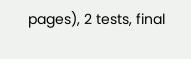pages), 2 tests, final